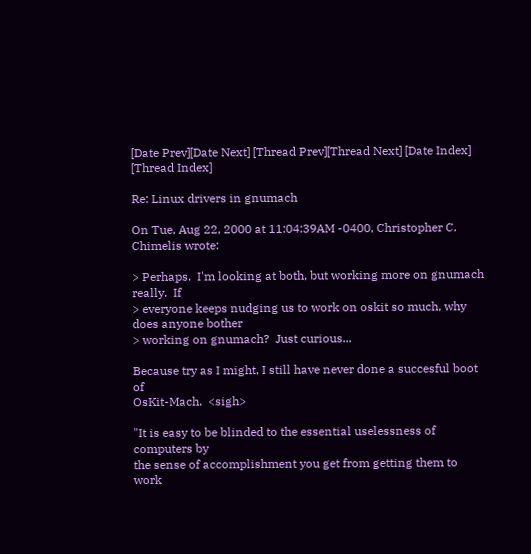[Date Prev][Date Next] [Thread Prev][Thread Next] [Date Index] [Thread Index]

Re: Linux drivers in gnumach

On Tue, Aug 22, 2000 at 11:04:39AM -0400, Christopher C. Chimelis wrote:

> Perhaps.  I'm looking at both, but working more on gnumach really.  If
> everyone keeps nudging us to work on oskit so much, why does anyone bother
> working on gnumach?  Just curious...

Because try as I might, I still have never done a succesful boot of
OsKit-Mach.  <sigh>

"It is easy to be blinded to the essential uselessness of computers by
the sense of accomplishment you get from getting them to work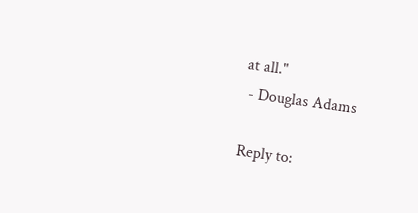at all."
 - Douglas Adams

Reply to: